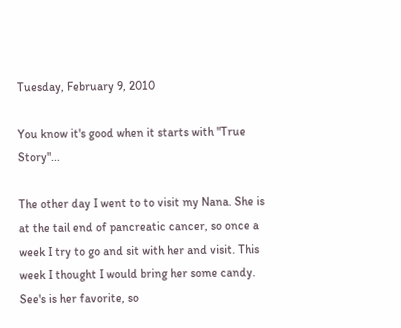Tuesday, February 9, 2010

You know it's good when it starts with "True Story"...

The other day I went to to visit my Nana. She is at the tail end of pancreatic cancer, so once a week I try to go and sit with her and visit. This week I thought I would bring her some candy. See's is her favorite, so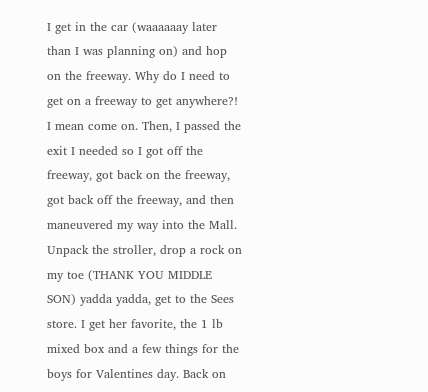I get in the car (waaaaaay later than I was planning on) and hop on the freeway. Why do I need to get on a freeway to get anywhere?! I mean come on. Then, I passed the exit I needed so I got off the freeway, got back on the freeway, got back off the freeway, and then maneuvered my way into the Mall. Unpack the stroller, drop a rock on my toe (THANK YOU MIDDLE SON) yadda yadda, get to the Sees store. I get her favorite, the 1 lb mixed box and a few things for the boys for Valentines day. Back on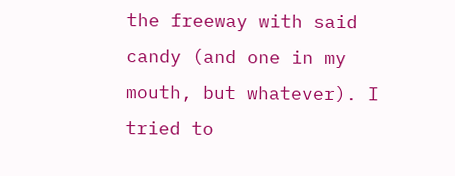the freeway with said candy (and one in my mouth, but whatever). I tried to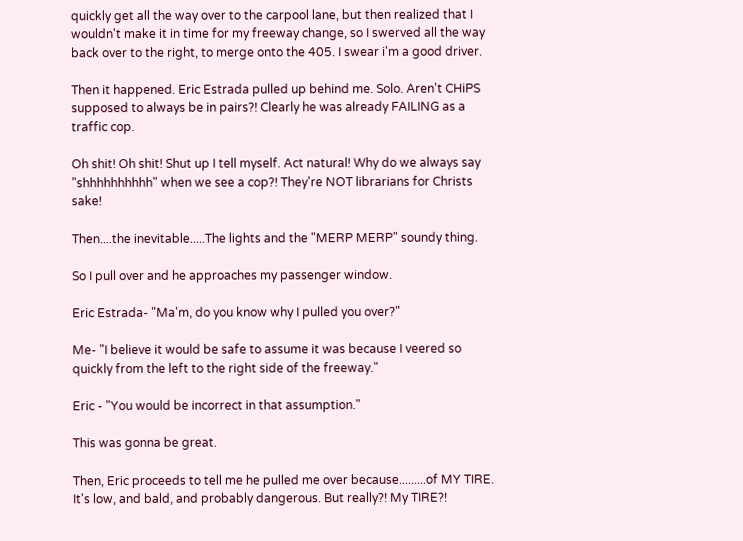quickly get all the way over to the carpool lane, but then realized that I wouldn't make it in time for my freeway change, so I swerved all the way back over to the right, to merge onto the 405. I swear i'm a good driver.

Then it happened. Eric Estrada pulled up behind me. Solo. Aren't CHiPS supposed to always be in pairs?! Clearly he was already FAILING as a traffic cop.

Oh shit! Oh shit! Shut up I tell myself. Act natural! Why do we always say "shhhhhhhhhh" when we see a cop?! They're NOT librarians for Christs sake!

Then....the inevitable.....The lights and the "MERP MERP" soundy thing.

So I pull over and he approaches my passenger window.

Eric Estrada- "Ma'm, do you know why I pulled you over?"

Me- "I believe it would be safe to assume it was because I veered so quickly from the left to the right side of the freeway."

Eric - "You would be incorrect in that assumption."

This was gonna be great.

Then, Eric proceeds to tell me he pulled me over because.........of MY TIRE. It's low, and bald, and probably dangerous. But really?! My TIRE?!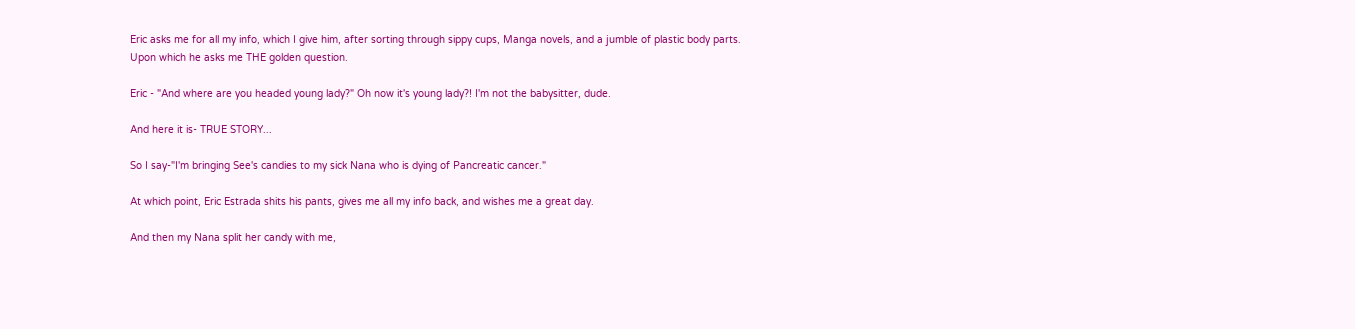Eric asks me for all my info, which I give him, after sorting through sippy cups, Manga novels, and a jumble of plastic body parts. Upon which he asks me THE golden question.

Eric - "And where are you headed young lady?" Oh now it's young lady?! I'm not the babysitter, dude.

And here it is- TRUE STORY...

So I say-"I'm bringing See's candies to my sick Nana who is dying of Pancreatic cancer."

At which point, Eric Estrada shits his pants, gives me all my info back, and wishes me a great day.

And then my Nana split her candy with me,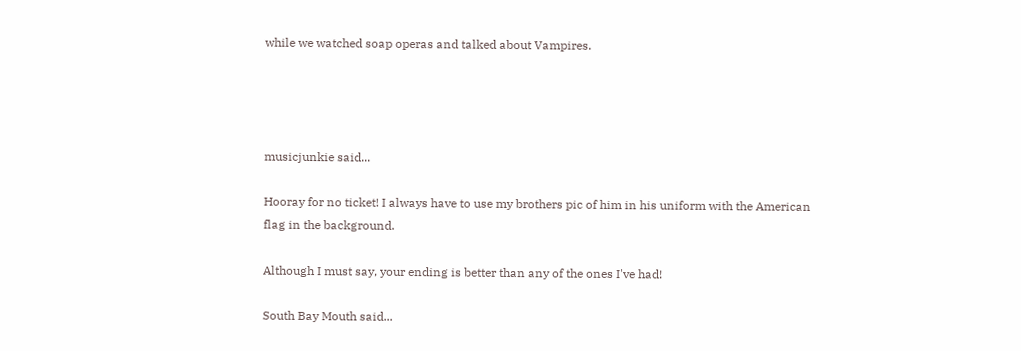while we watched soap operas and talked about Vampires.




musicjunkie said...

Hooray for no ticket! I always have to use my brothers pic of him in his uniform with the American flag in the background.

Although I must say, your ending is better than any of the ones I've had!

South Bay Mouth said...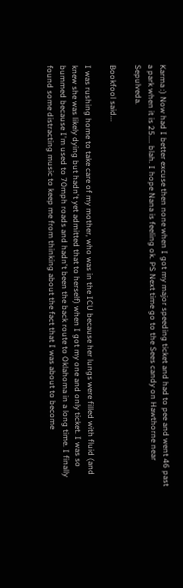Karma :) Now had I better excuse then none when I got my major speeding ticket and had to pee and went 46 past a park when it is 25.... blah. I hope Nana is feeling ok. PS Next time go to the Sees candy on Hawthorne near Sepulveda.

Bookfool said...

I was rushing home to take care of my mother, who was in the ICU because her lungs were filled with fluid (and knew she was likely dying but hadn't yet admitted that to herself) when I got my one and only ticket. I was so bummed because I'm used to 70mph roads and hadn't been the back route to Oklahoma in a long time. I finally found some distracting music to keep me from thinking about the fact that I was about to become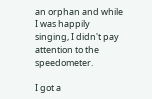an orphan and while I was happily singing, I didn't pay attention to the speedometer.

I got a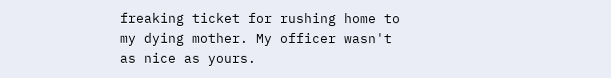freaking ticket for rushing home to my dying mother. My officer wasn't as nice as yours.